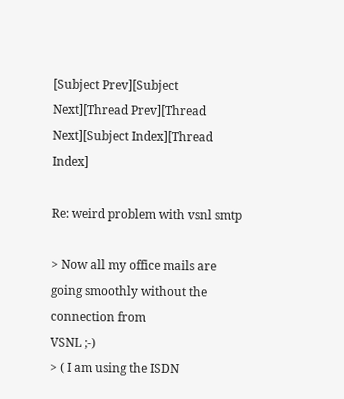[Subject Prev][Subject Next][Thread Prev][Thread Next][Subject Index][Thread Index]

Re: weird problem with vsnl smtp

> Now all my office mails are going smoothly without the connection from
VSNL ;-)
> ( I am using the ISDN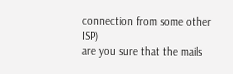connection from some other ISP)
are you sure that the mails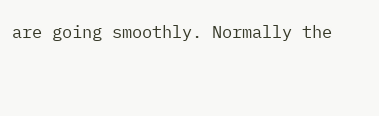are going smoothly. Normally the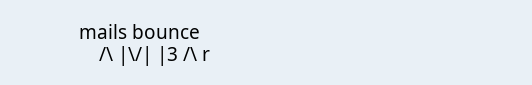mails bounce
    /\ |\/| |3 /\ r